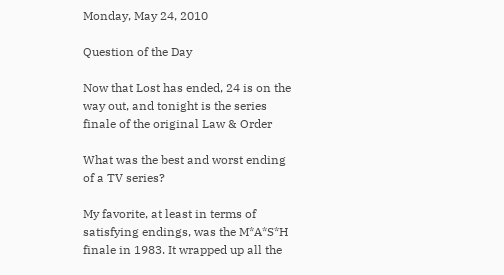Monday, May 24, 2010

Question of the Day

Now that Lost has ended, 24 is on the way out, and tonight is the series finale of the original Law & Order

What was the best and worst ending of a TV series?

My favorite, at least in terms of satisfying endings, was the M*A*S*H finale in 1983. It wrapped up all the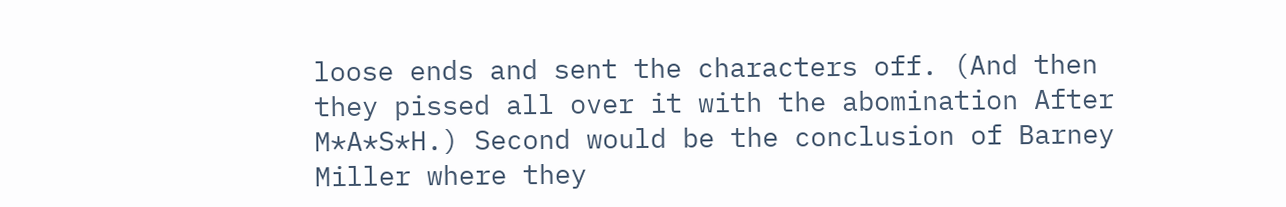loose ends and sent the characters off. (And then they pissed all over it with the abomination After M*A*S*H.) Second would be the conclusion of Barney Miller where they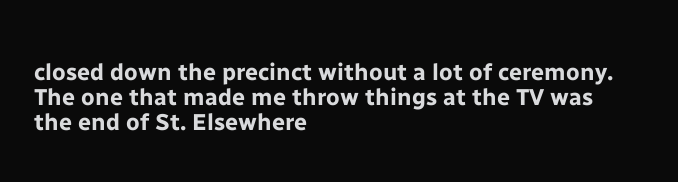closed down the precinct without a lot of ceremony. The one that made me throw things at the TV was the end of St. Elsewhere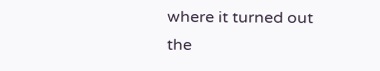where it turned out the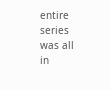entire series was all in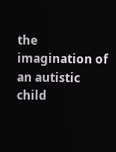the imagination of an autistic child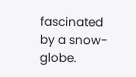fascinated by a snow-globe.